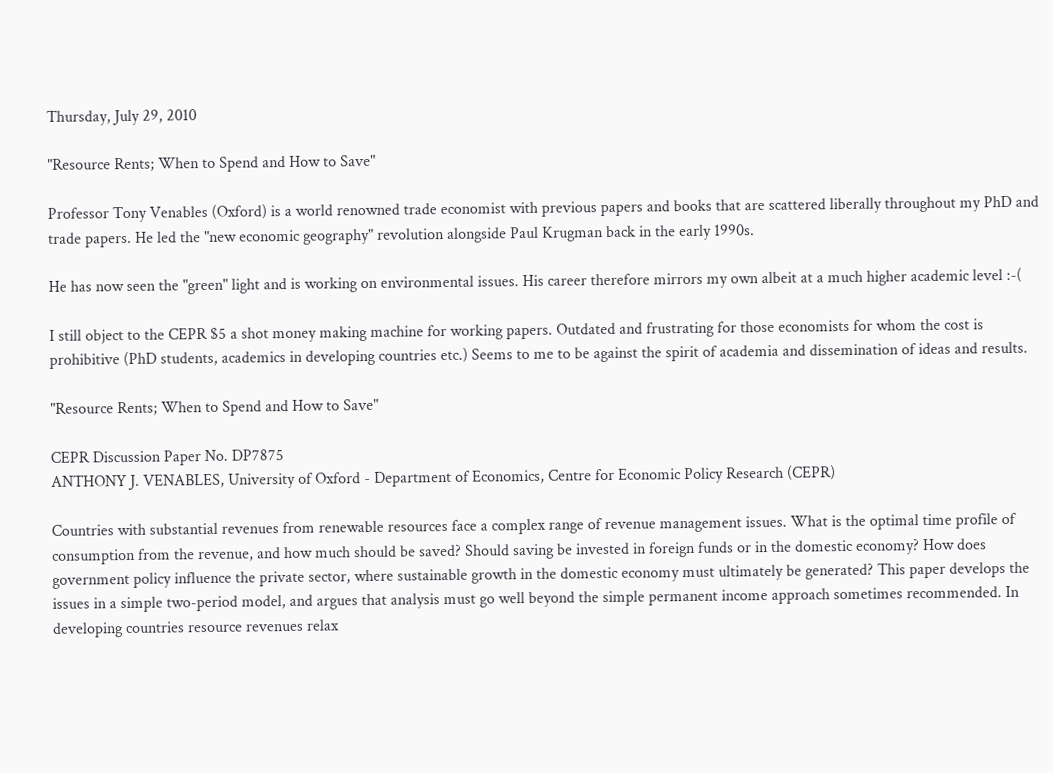Thursday, July 29, 2010

"Resource Rents; When to Spend and How to Save"

Professor Tony Venables (Oxford) is a world renowned trade economist with previous papers and books that are scattered liberally throughout my PhD and trade papers. He led the "new economic geography" revolution alongside Paul Krugman back in the early 1990s.

He has now seen the "green" light and is working on environmental issues. His career therefore mirrors my own albeit at a much higher academic level :-(

I still object to the CEPR $5 a shot money making machine for working papers. Outdated and frustrating for those economists for whom the cost is prohibitive (PhD students, academics in developing countries etc.) Seems to me to be against the spirit of academia and dissemination of ideas and results.

"Resource Rents; When to Spend and How to Save"

CEPR Discussion Paper No. DP7875
ANTHONY J. VENABLES, University of Oxford - Department of Economics, Centre for Economic Policy Research (CEPR)

Countries with substantial revenues from renewable resources face a complex range of revenue management issues. What is the optimal time profile of consumption from the revenue, and how much should be saved? Should saving be invested in foreign funds or in the domestic economy? How does government policy influence the private sector, where sustainable growth in the domestic economy must ultimately be generated? This paper develops the issues in a simple two-period model, and argues that analysis must go well beyond the simple permanent income approach sometimes recommended. In developing countries resource revenues relax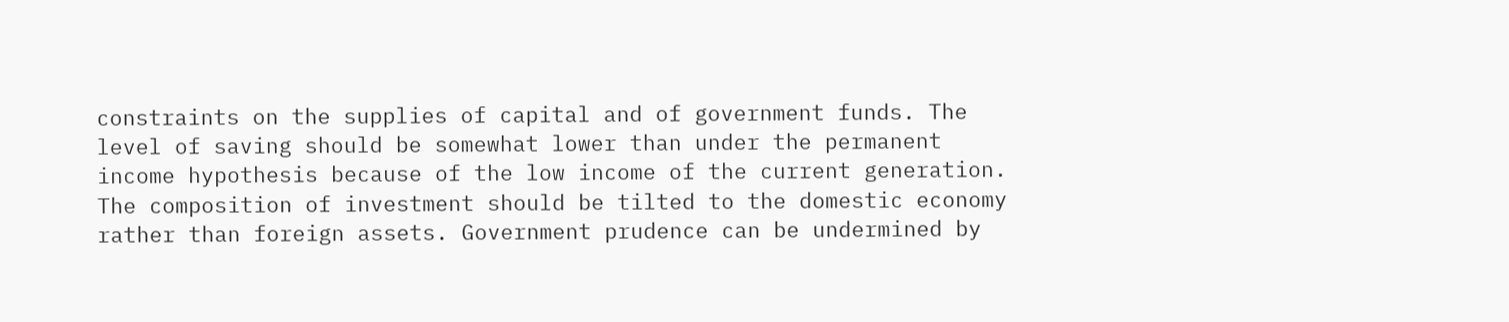constraints on the supplies of capital and of government funds. The level of saving should be somewhat lower than under the permanent income hypothesis because of the low income of the current generation. The composition of investment should be tilted to the domestic economy rather than foreign assets. Government prudence can be undermined by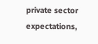private sector expectations,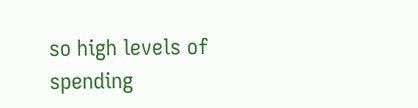so high levels of spending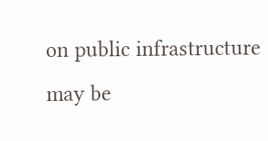on public infrastructure may be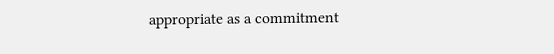appropriate as a commitment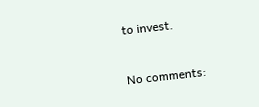to invest.


No comments: